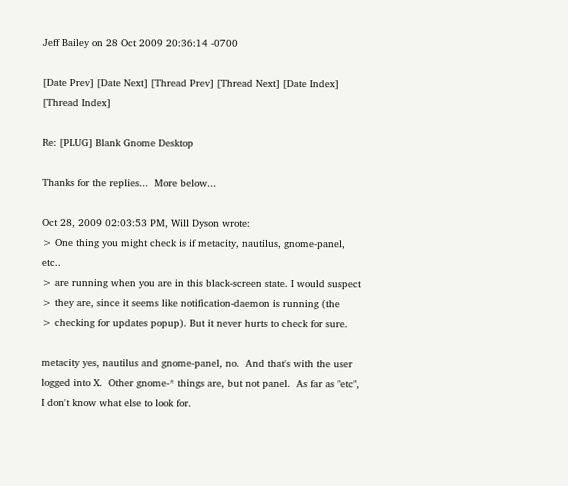Jeff Bailey on 28 Oct 2009 20:36:14 -0700

[Date Prev] [Date Next] [Thread Prev] [Thread Next] [Date Index] [Thread Index]

Re: [PLUG] Blank Gnome Desktop

Thanks for the replies...  More below...

Oct 28, 2009 02:03:53 PM, Will Dyson wrote:
> One thing you might check is if metacity, nautilus, gnome-panel, etc..
> are running when you are in this black-screen state. I would suspect
> they are, since it seems like notification-daemon is running (the
> checking for updates popup). But it never hurts to check for sure.

metacity yes, nautilus and gnome-panel, no.  And that's with the user logged into X.  Other gnome-* things are, but not panel.  As far as "etc", I don't know what else to look for.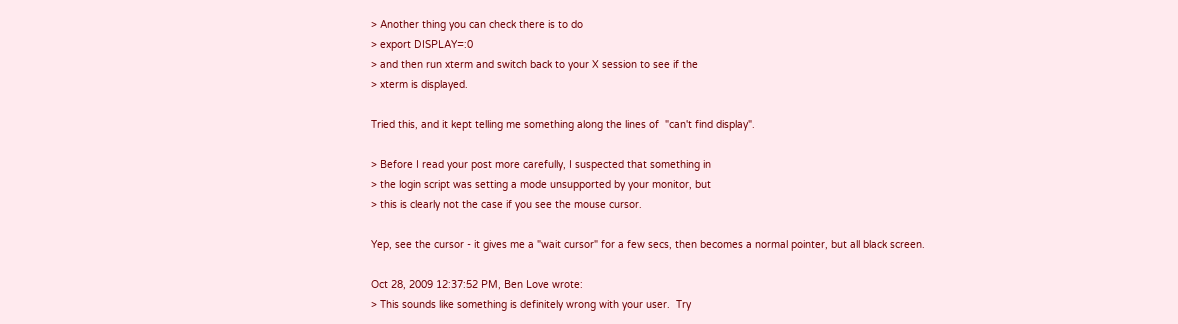> Another thing you can check there is to do
> export DISPLAY=:0
> and then run xterm and switch back to your X session to see if the
> xterm is displayed.

Tried this, and it kept telling me something along the lines of  "can't find display".

> Before I read your post more carefully, I suspected that something in
> the login script was setting a mode unsupported by your monitor, but
> this is clearly not the case if you see the mouse cursor.

Yep, see the cursor - it gives me a "wait cursor" for a few secs, then becomes a normal pointer, but all black screen.

Oct 28, 2009 12:37:52 PM, Ben Love wrote:
> This sounds like something is definitely wrong with your user.  Try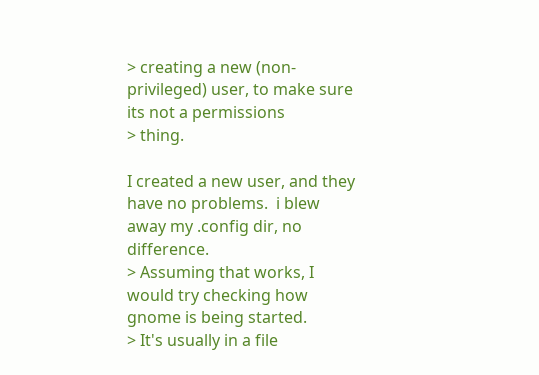> creating a new (non-privileged) user, to make sure its not a permissions
> thing.

I created a new user, and they have no problems.  i blew away my .config dir, no difference.
> Assuming that works, I would try checking how gnome is being started.
> It's usually in a file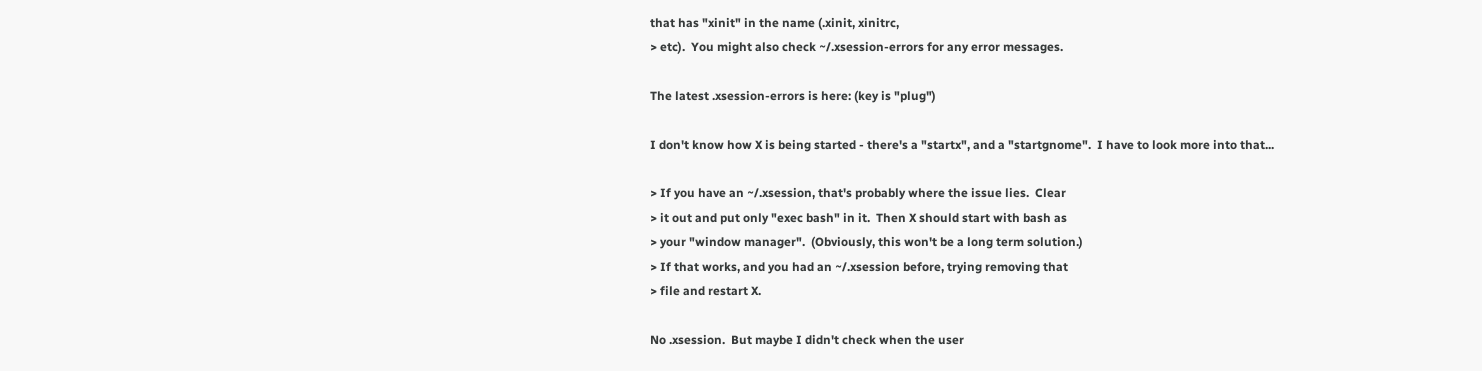that has "xinit" in the name (.xinit, xinitrc,
> etc).  You might also check ~/.xsession-errors for any error messages.

The latest .xsession-errors is here: (key is "plug")

I don't know how X is being started - there's a "startx", and a "startgnome".  I have to look more into that...

> If you have an ~/.xsession, that's probably where the issue lies.  Clear
> it out and put only "exec bash" in it.  Then X should start with bash as
> your "window manager".  (Obviously, this won't be a long term solution.)
> If that works, and you had an ~/.xsession before, trying removing that
> file and restart X.

No .xsession.  But maybe I didn't check when the user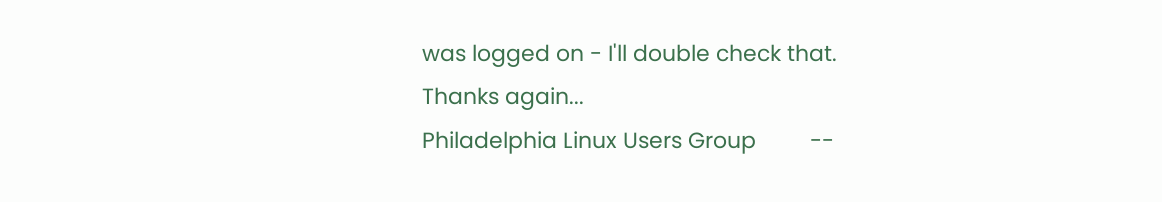was logged on - I'll double check that.
Thanks again...
Philadelphia Linux Users Group         --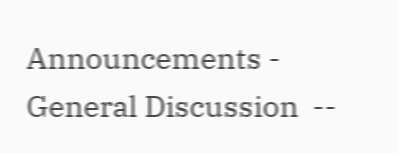Announcements -
General Discussion  --